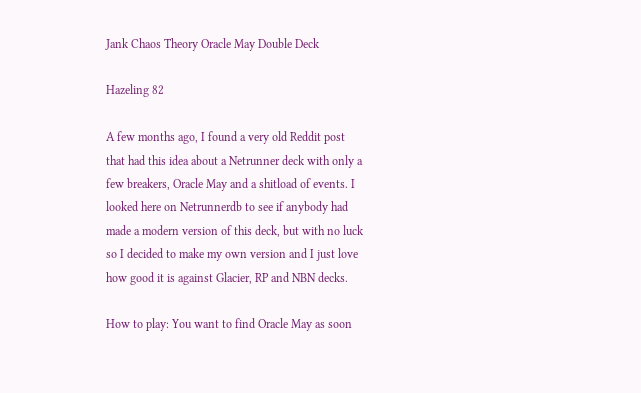Jank Chaos Theory Oracle May Double Deck

Hazeling 82

A few months ago, I found a very old Reddit post that had this idea about a Netrunner deck with only a few breakers, Oracle May and a shitload of events. I looked here on Netrunnerdb to see if anybody had made a modern version of this deck, but with no luck so I decided to make my own version and I just love how good it is against Glacier, RP and NBN decks.

How to play: You want to find Oracle May as soon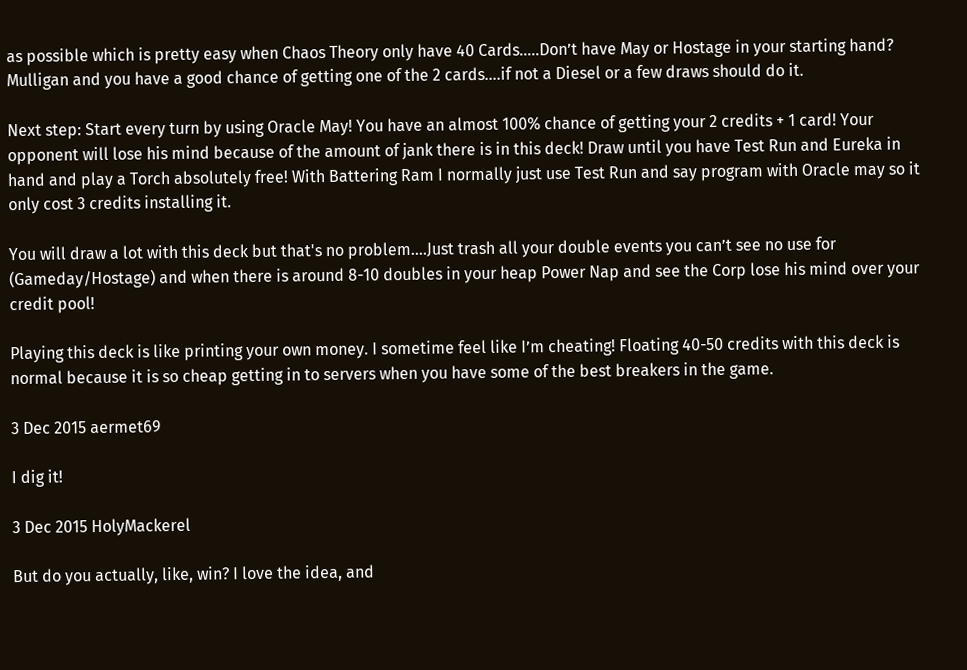as possible which is pretty easy when Chaos Theory only have 40 Cards.....Don’t have May or Hostage in your starting hand? Mulligan and you have a good chance of getting one of the 2 cards….if not a Diesel or a few draws should do it.

Next step: Start every turn by using Oracle May! You have an almost 100% chance of getting your 2 credits + 1 card! Your opponent will lose his mind because of the amount of jank there is in this deck! Draw until you have Test Run and Eureka in hand and play a Torch absolutely free! With Battering Ram I normally just use Test Run and say program with Oracle may so it only cost 3 credits installing it.

You will draw a lot with this deck but that's no problem....Just trash all your double events you can’t see no use for (Gameday/Hostage) and when there is around 8-10 doubles in your heap Power Nap and see the Corp lose his mind over your credit pool!

Playing this deck is like printing your own money. I sometime feel like I’m cheating! Floating 40-50 credits with this deck is normal because it is so cheap getting in to servers when you have some of the best breakers in the game.

3 Dec 2015 aermet69

I dig it!

3 Dec 2015 HolyMackerel

But do you actually, like, win? I love the idea, and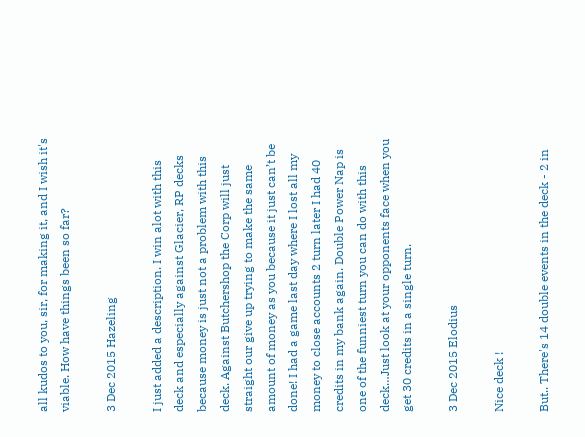all kudos to you, sir, for making it, and I wish it's viable. How have things been so far?

3 Dec 2015 Hazeling

I just added a description. I win alot with this deck and especially against Glacier, RP decks because money is just not a problem with this deck. Against Butchershop the Corp will just straight our give up trying to make the same amount of money as you because it just can’t be done! I had a game last day where I lost all my money to close accounts 2 turn later I had 40 credits in my bank again. Double Power Nap is one of the funniest turn you can do with this deck…Just look at your opponents face when you get 30 credits in a single turn.

3 Dec 2015 Elodius

Nice deck !

But.. There's 14 double events in the deck - 2 in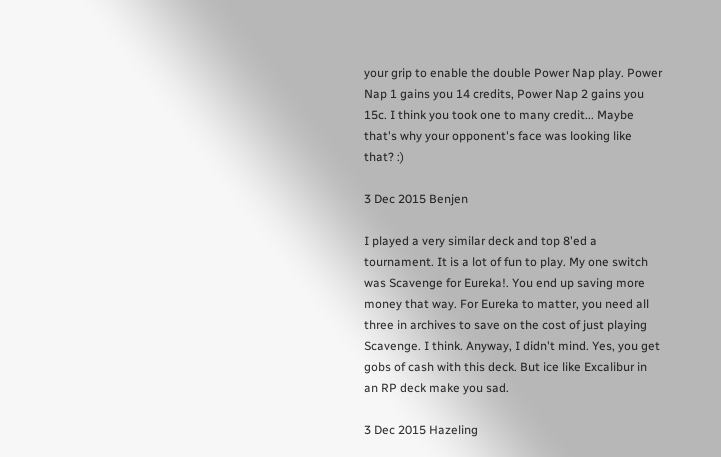your grip to enable the double Power Nap play. Power Nap 1 gains you 14 credits, Power Nap 2 gains you 15c. I think you took one to many credit... Maybe that's why your opponent's face was looking like that? :)

3 Dec 2015 Benjen

I played a very similar deck and top 8'ed a tournament. It is a lot of fun to play. My one switch was Scavenge for Eureka!. You end up saving more money that way. For Eureka to matter, you need all three in archives to save on the cost of just playing Scavenge. I think. Anyway, I didn't mind. Yes, you get gobs of cash with this deck. But ice like Excalibur in an RP deck make you sad.

3 Dec 2015 Hazeling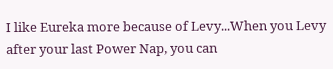I like Eureka more because of Levy...When you Levy after your last Power Nap, you can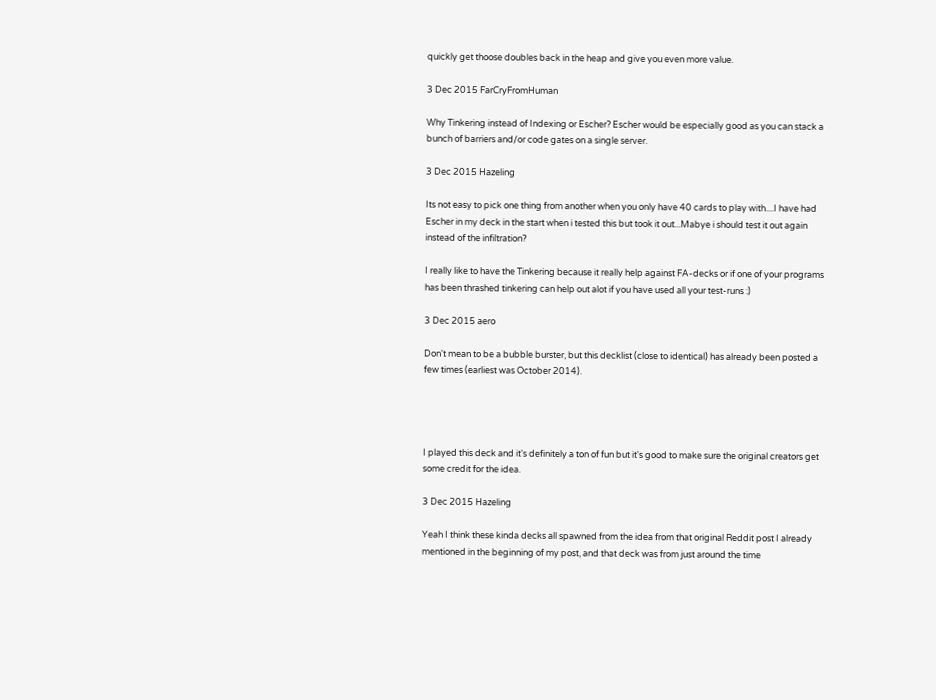quickly get thoose doubles back in the heap and give you even more value.

3 Dec 2015 FarCryFromHuman

Why Tinkering instead of Indexing or Escher? Escher would be especially good as you can stack a bunch of barriers and/or code gates on a single server.

3 Dec 2015 Hazeling

Its not easy to pick one thing from another when you only have 40 cards to play with....I have had Escher in my deck in the start when i tested this but took it out...Mabye i should test it out again instead of the infiltration?

I really like to have the Tinkering because it really help against FA-decks or if one of your programs has been thrashed tinkering can help out alot if you have used all your test-runs :)

3 Dec 2015 aero

Don't mean to be a bubble burster, but this decklist (close to identical) has already been posted a few times (earliest was October 2014).




I played this deck and it's definitely a ton of fun but it's good to make sure the original creators get some credit for the idea.

3 Dec 2015 Hazeling

Yeah I think these kinda decks all spawned from the idea from that original Reddit post I already mentioned in the beginning of my post, and that deck was from just around the time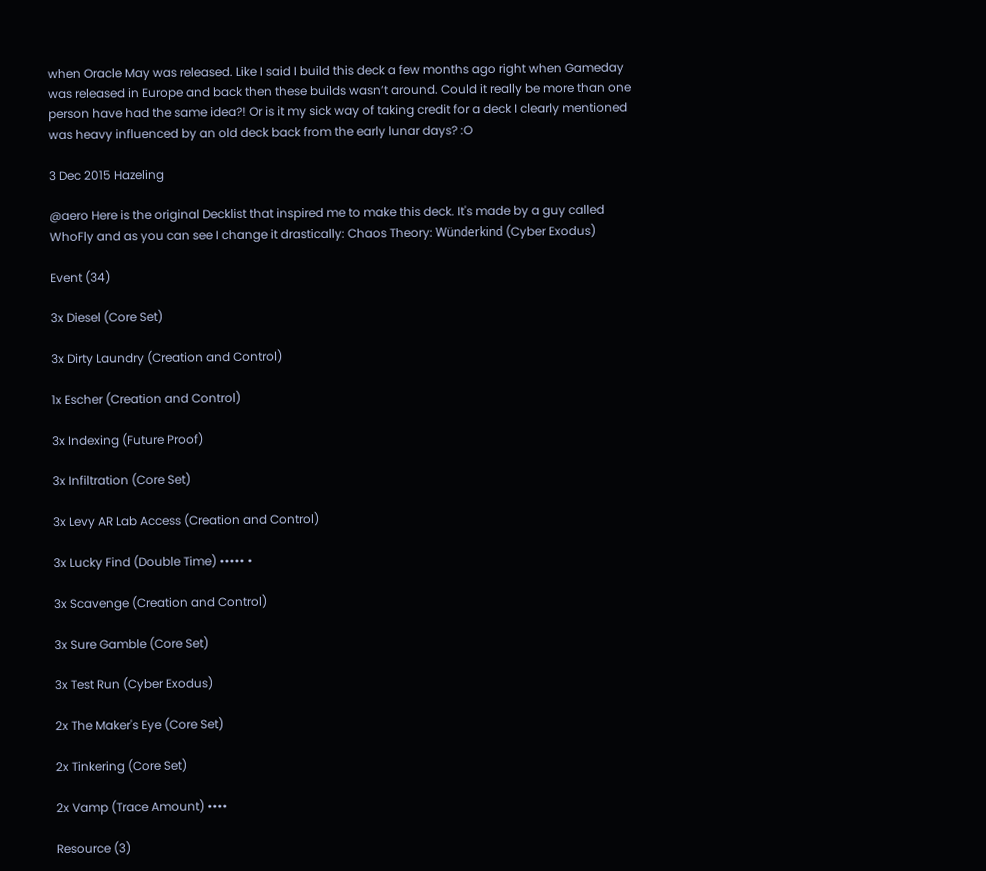when Oracle May was released. Like I said I build this deck a few months ago right when Gameday was released in Europe and back then these builds wasn’t around. Could it really be more than one person have had the same idea?! Or is it my sick way of taking credit for a deck I clearly mentioned was heavy influenced by an old deck back from the early lunar days? :O

3 Dec 2015 Hazeling

@aero Here is the original Decklist that inspired me to make this deck. It's made by a guy called WhoFly and as you can see I change it drastically: Chaos Theory: Wünderkind (Cyber Exodus)

Event (34)

3x Diesel (Core Set)

3x Dirty Laundry (Creation and Control)

1x Escher (Creation and Control)

3x Indexing (Future Proof)

3x Infiltration (Core Set)

3x Levy AR Lab Access (Creation and Control)

3x Lucky Find (Double Time) ••••• •

3x Scavenge (Creation and Control)

3x Sure Gamble (Core Set)

3x Test Run (Cyber Exodus)

2x The Maker's Eye (Core Set)

2x Tinkering (Core Set)

2x Vamp (Trace Amount) ••••

Resource (3)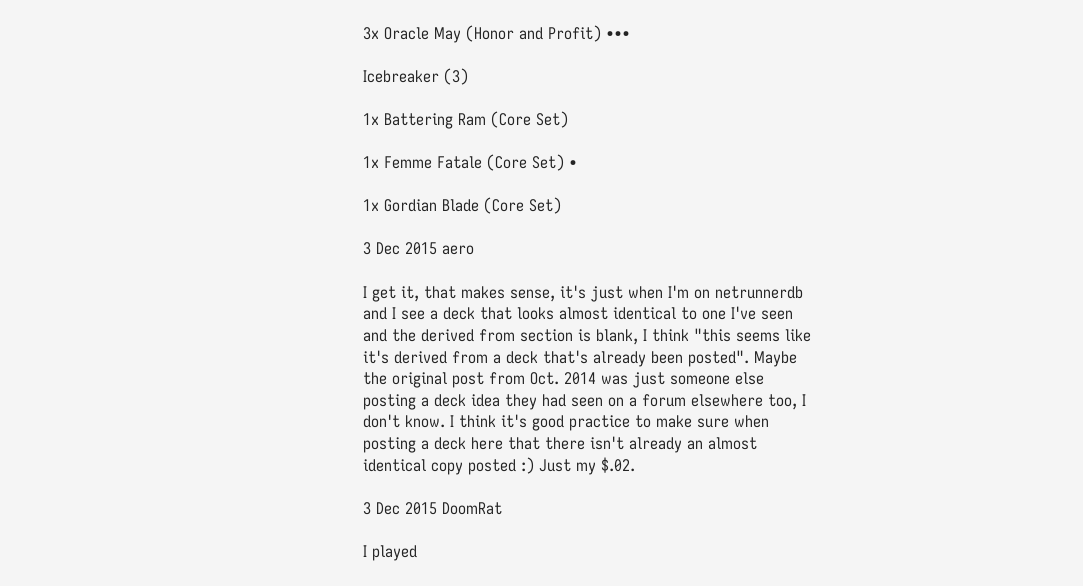3x Oracle May (Honor and Profit) •••

Icebreaker (3)

1x Battering Ram (Core Set)

1x Femme Fatale (Core Set) •

1x Gordian Blade (Core Set)

3 Dec 2015 aero

I get it, that makes sense, it's just when I'm on netrunnerdb and I see a deck that looks almost identical to one I've seen and the derived from section is blank, I think "this seems like it's derived from a deck that's already been posted". Maybe the original post from Oct. 2014 was just someone else posting a deck idea they had seen on a forum elsewhere too, I don't know. I think it's good practice to make sure when posting a deck here that there isn't already an almost identical copy posted :) Just my $.02.

3 Dec 2015 DoomRat

I played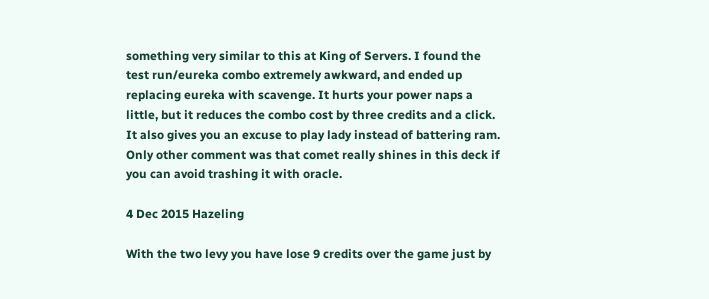something very similar to this at King of Servers. I found the test run/eureka combo extremely awkward, and ended up replacing eureka with scavenge. It hurts your power naps a little, but it reduces the combo cost by three credits and a click. It also gives you an excuse to play lady instead of battering ram. Only other comment was that comet really shines in this deck if you can avoid trashing it with oracle.

4 Dec 2015 Hazeling

With the two levy you have lose 9 credits over the game just by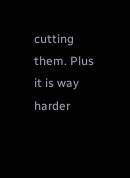cutting them. Plus it is way harder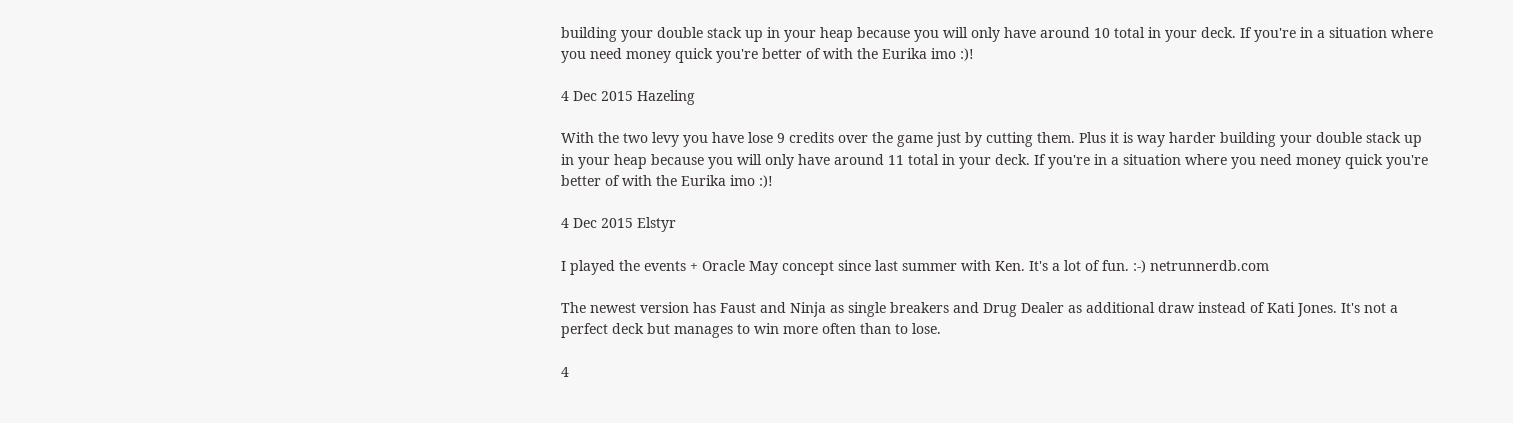building your double stack up in your heap because you will only have around 10 total in your deck. If you're in a situation where you need money quick you're better of with the Eurika imo :)!

4 Dec 2015 Hazeling

With the two levy you have lose 9 credits over the game just by cutting them. Plus it is way harder building your double stack up in your heap because you will only have around 11 total in your deck. If you're in a situation where you need money quick you're better of with the Eurika imo :)!

4 Dec 2015 Elstyr

I played the events + Oracle May concept since last summer with Ken. It's a lot of fun. :-) netrunnerdb.com

The newest version has Faust and Ninja as single breakers and Drug Dealer as additional draw instead of Kati Jones. It's not a perfect deck but manages to win more often than to lose.

4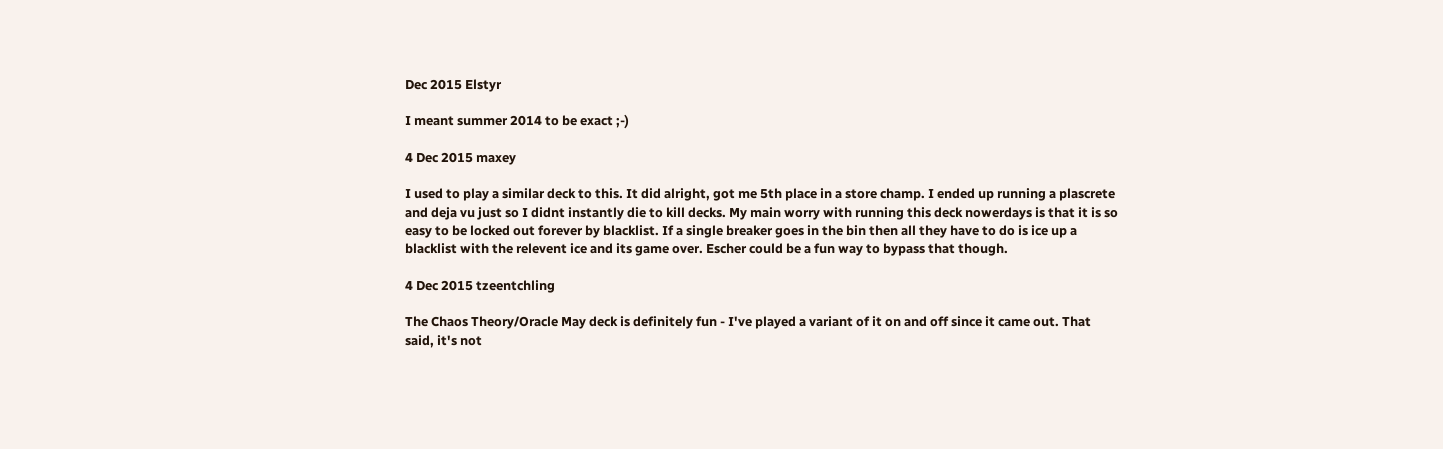Dec 2015 Elstyr

I meant summer 2014 to be exact ;-)

4 Dec 2015 maxey

I used to play a similar deck to this. It did alright, got me 5th place in a store champ. I ended up running a plascrete and deja vu just so I didnt instantly die to kill decks. My main worry with running this deck nowerdays is that it is so easy to be locked out forever by blacklist. If a single breaker goes in the bin then all they have to do is ice up a blacklist with the relevent ice and its game over. Escher could be a fun way to bypass that though.

4 Dec 2015 tzeentchling

The Chaos Theory/Oracle May deck is definitely fun - I've played a variant of it on and off since it came out. That said, it's not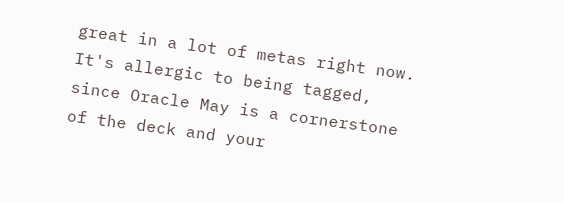great in a lot of metas right now. It's allergic to being tagged, since Oracle May is a cornerstone of the deck and your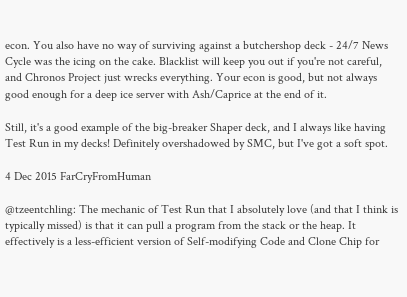econ. You also have no way of surviving against a butchershop deck - 24/7 News Cycle was the icing on the cake. Blacklist will keep you out if you're not careful, and Chronos Project just wrecks everything. Your econ is good, but not always good enough for a deep ice server with Ash/Caprice at the end of it.

Still, it's a good example of the big-breaker Shaper deck, and I always like having Test Run in my decks! Definitely overshadowed by SMC, but I've got a soft spot.

4 Dec 2015 FarCryFromHuman

@tzeentchling: The mechanic of Test Run that I absolutely love (and that I think is typically missed) is that it can pull a program from the stack or the heap. It effectively is a less-efficient version of Self-modifying Code and Clone Chip for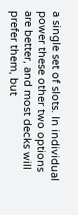a single set of slots. In individual power these other two options are better, and most decks will prefer them, but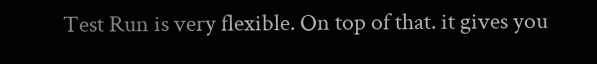Test Run is very flexible. On top of that. it gives you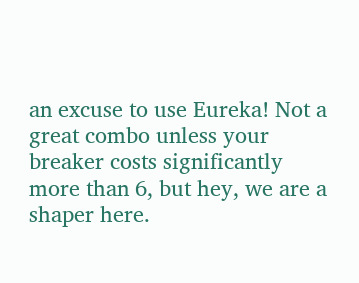an excuse to use Eureka! Not a great combo unless your breaker costs significantly more than 6, but hey, we are a shaper here.